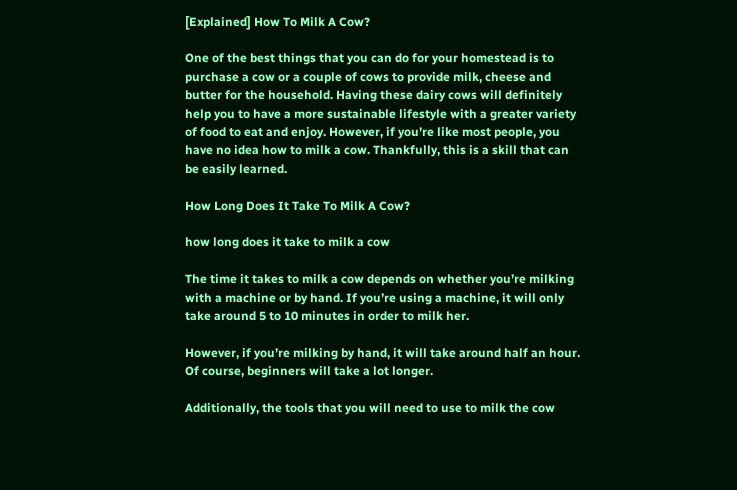[Explained] How To Milk A Cow?

One of the best things that you can do for your homestead is to purchase a cow or a couple of cows to provide milk, cheese and butter for the household. Having these dairy cows will definitely help you to have a more sustainable lifestyle with a greater variety of food to eat and enjoy. However, if you’re like most people, you have no idea how to milk a cow. Thankfully, this is a skill that can be easily learned.

How Long Does It Take To Milk A Cow?

how long does it take to milk a cow

The time it takes to milk a cow depends on whether you’re milking with a machine or by hand. If you’re using a machine, it will only take around 5 to 10 minutes in order to milk her.

However, if you’re milking by hand, it will take around half an hour. Of course, beginners will take a lot longer.

Additionally, the tools that you will need to use to milk the cow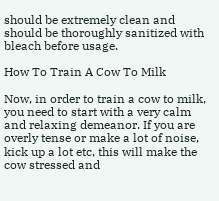should be extremely clean and should be thoroughly sanitized with bleach before usage.

How To Train A Cow To Milk

Now, in order to train a cow to milk, you need to start with a very calm and relaxing demeanor. If you are overly tense or make a lot of noise, kick up a lot etc, this will make the cow stressed and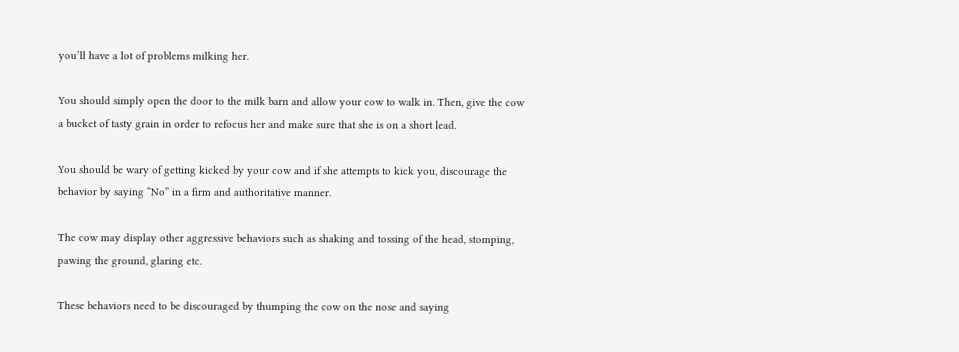you’ll have a lot of problems milking her.

You should simply open the door to the milk barn and allow your cow to walk in. Then, give the cow a bucket of tasty grain in order to refocus her and make sure that she is on a short lead.

You should be wary of getting kicked by your cow and if she attempts to kick you, discourage the behavior by saying “No” in a firm and authoritative manner.

The cow may display other aggressive behaviors such as shaking and tossing of the head, stomping, pawing the ground, glaring etc.

These behaviors need to be discouraged by thumping the cow on the nose and saying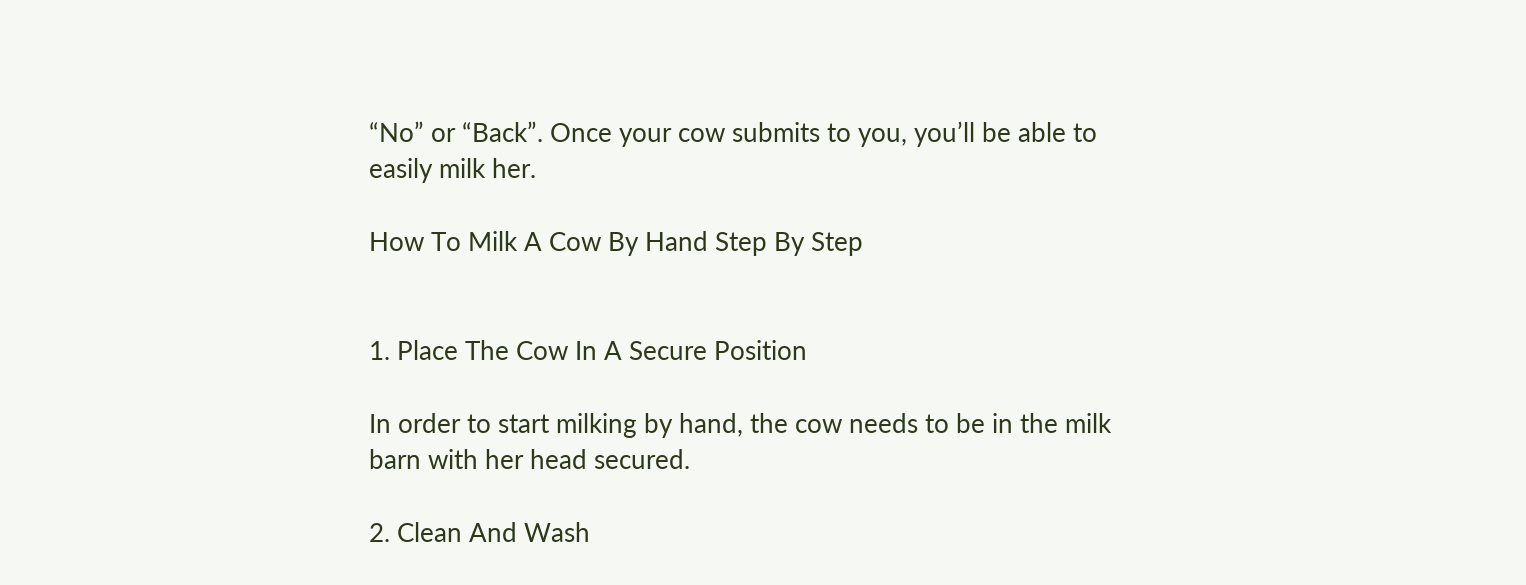“No” or “Back”. Once your cow submits to you, you’ll be able to easily milk her.

How To Milk A Cow By Hand Step By Step


1. Place The Cow In A Secure Position

In order to start milking by hand, the cow needs to be in the milk barn with her head secured.

2. Clean And Wash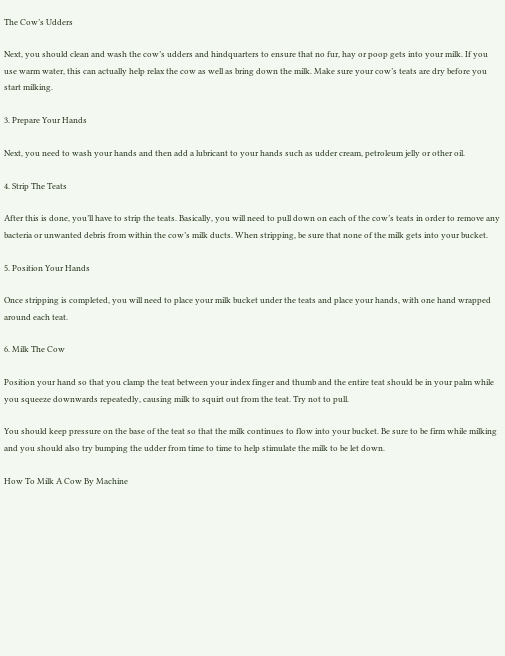The Cow’s Udders

Next, you should clean and wash the cow’s udders and hindquarters to ensure that no fur, hay or poop gets into your milk. If you use warm water, this can actually help relax the cow as well as bring down the milk. Make sure your cow’s teats are dry before you start milking.

3. Prepare Your Hands

Next, you need to wash your hands and then add a lubricant to your hands such as udder cream, petroleum jelly or other oil.

4. Strip The Teats

After this is done, you’ll have to strip the teats. Basically, you will need to pull down on each of the cow’s teats in order to remove any bacteria or unwanted debris from within the cow’s milk ducts. When stripping, be sure that none of the milk gets into your bucket.

5. Position Your Hands

Once stripping is completed, you will need to place your milk bucket under the teats and place your hands, with one hand wrapped around each teat.

6. Milk The Cow

Position your hand so that you clamp the teat between your index finger and thumb and the entire teat should be in your palm while you squeeze downwards repeatedly, causing milk to squirt out from the teat. Try not to pull.

You should keep pressure on the base of the teat so that the milk continues to flow into your bucket. Be sure to be firm while milking and you should also try bumping the udder from time to time to help stimulate the milk to be let down.

How To Milk A Cow By Machine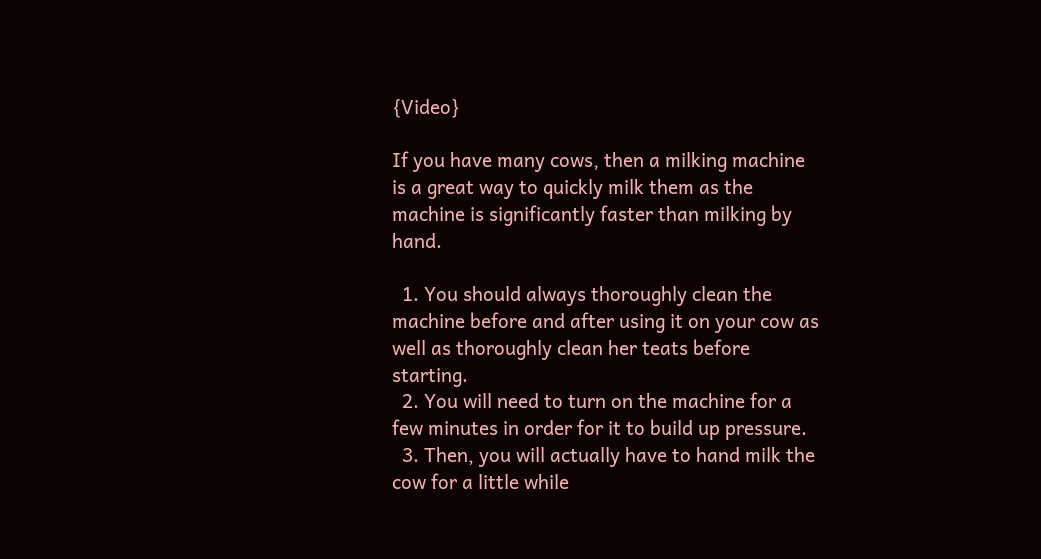{Video}

If you have many cows, then a milking machine is a great way to quickly milk them as the machine is significantly faster than milking by hand.

  1. You should always thoroughly clean the machine before and after using it on your cow as well as thoroughly clean her teats before starting.
  2. You will need to turn on the machine for a few minutes in order for it to build up pressure.
  3. Then, you will actually have to hand milk the cow for a little while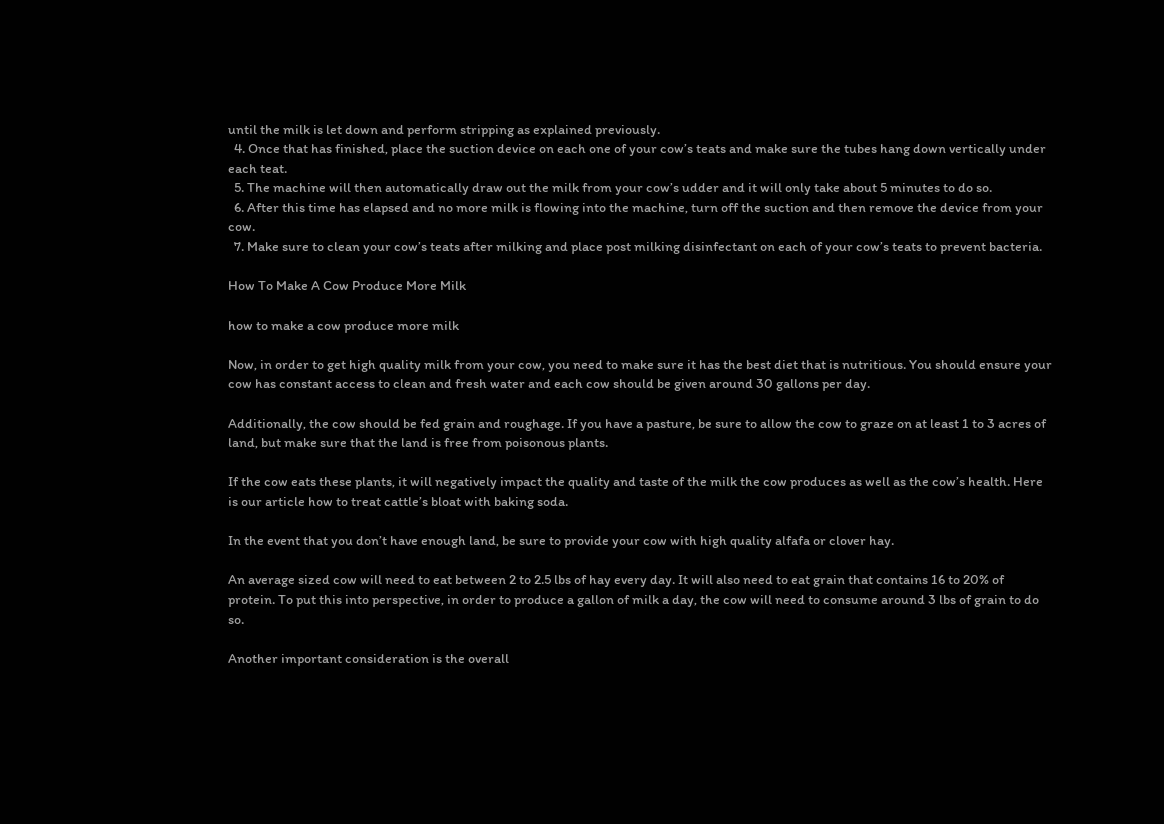until the milk is let down and perform stripping as explained previously.
  4. Once that has finished, place the suction device on each one of your cow’s teats and make sure the tubes hang down vertically under each teat.
  5. The machine will then automatically draw out the milk from your cow’s udder and it will only take about 5 minutes to do so.
  6. After this time has elapsed and no more milk is flowing into the machine, turn off the suction and then remove the device from your cow.
  7. Make sure to clean your cow’s teats after milking and place post milking disinfectant on each of your cow’s teats to prevent bacteria.

How To Make A Cow Produce More Milk

how to make a cow produce more milk

Now, in order to get high quality milk from your cow, you need to make sure it has the best diet that is nutritious. You should ensure your cow has constant access to clean and fresh water and each cow should be given around 30 gallons per day.

Additionally, the cow should be fed grain and roughage. If you have a pasture, be sure to allow the cow to graze on at least 1 to 3 acres of land, but make sure that the land is free from poisonous plants.

If the cow eats these plants, it will negatively impact the quality and taste of the milk the cow produces as well as the cow’s health. Here is our article how to treat cattle’s bloat with baking soda.

In the event that you don’t have enough land, be sure to provide your cow with high quality alfafa or clover hay.

An average sized cow will need to eat between 2 to 2.5 lbs of hay every day. It will also need to eat grain that contains 16 to 20% of protein. To put this into perspective, in order to produce a gallon of milk a day, the cow will need to consume around 3 lbs of grain to do so.

Another important consideration is the overall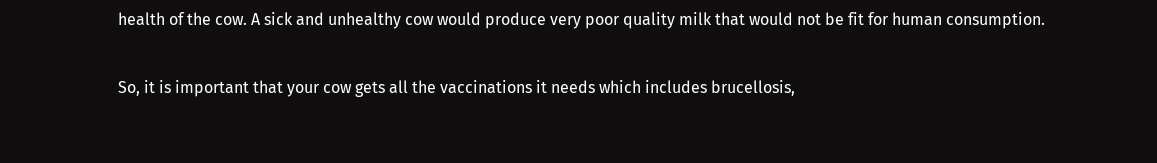health of the cow. A sick and unhealthy cow would produce very poor quality milk that would not be fit for human consumption.

So, it is important that your cow gets all the vaccinations it needs which includes brucellosis,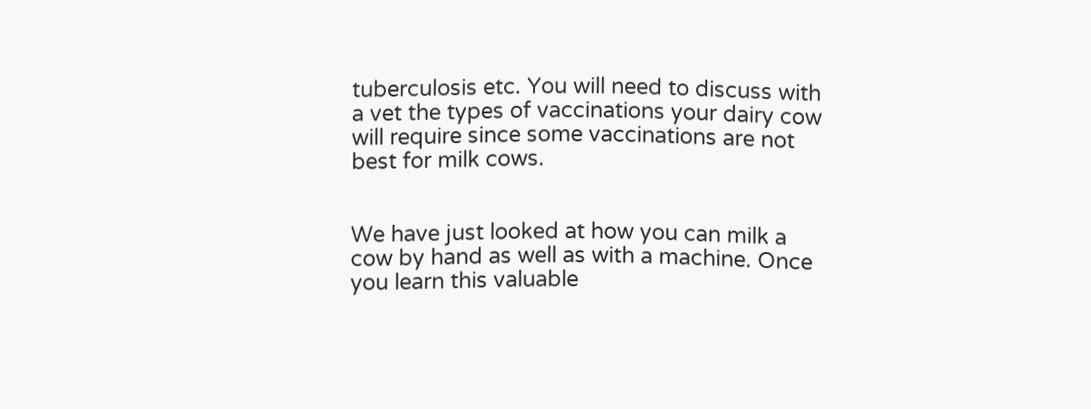tuberculosis etc. You will need to discuss with a vet the types of vaccinations your dairy cow will require since some vaccinations are not best for milk cows.


We have just looked at how you can milk a cow by hand as well as with a machine. Once you learn this valuable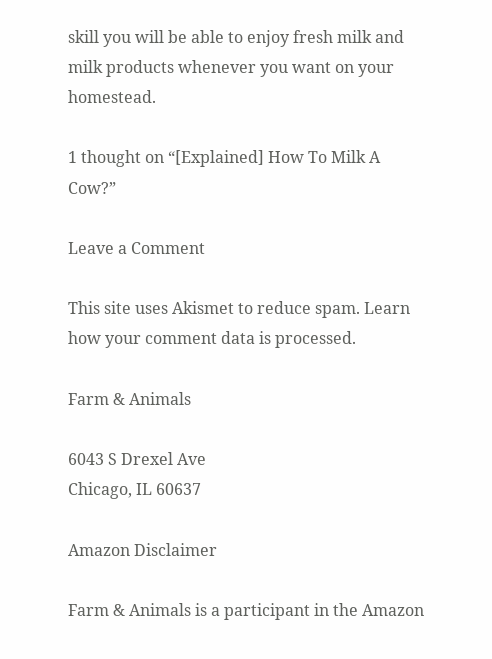skill you will be able to enjoy fresh milk and milk products whenever you want on your homestead.

1 thought on “[Explained] How To Milk A Cow?”

Leave a Comment

This site uses Akismet to reduce spam. Learn how your comment data is processed.

Farm & Animals

6043 S Drexel Ave
Chicago, IL 60637

Amazon Disclaimer

Farm & Animals is a participant in the Amazon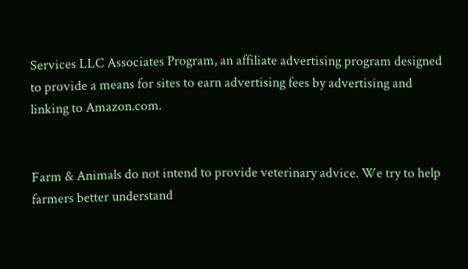Services LLC Associates Program, an affiliate advertising program designed to provide a means for sites to earn advertising fees by advertising and linking to Amazon.com.


Farm & Animals do not intend to provide veterinary advice. We try to help farmers better understand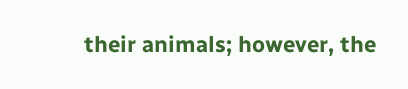their animals; however, the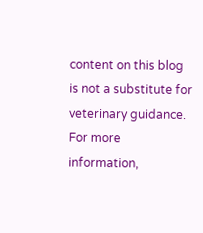content on this blog is not a substitute for veterinary guidance. For more information,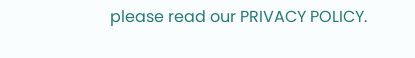please read our PRIVACY POLICY.